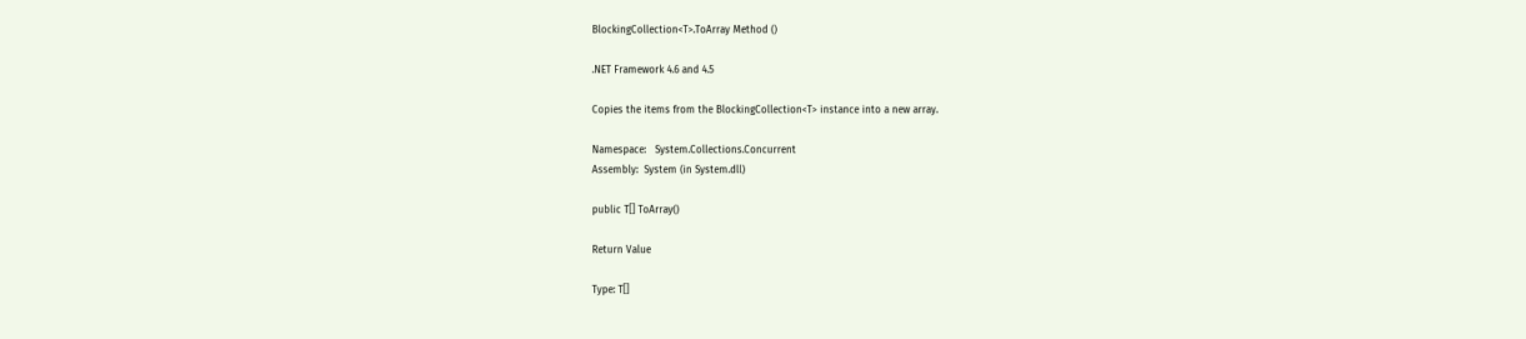BlockingCollection<T>.ToArray Method ()

.NET Framework 4.6 and 4.5

Copies the items from the BlockingCollection<T> instance into a new array.

Namespace:   System.Collections.Concurrent
Assembly:  System (in System.dll)

public T[] ToArray()

Return Value

Type: T[]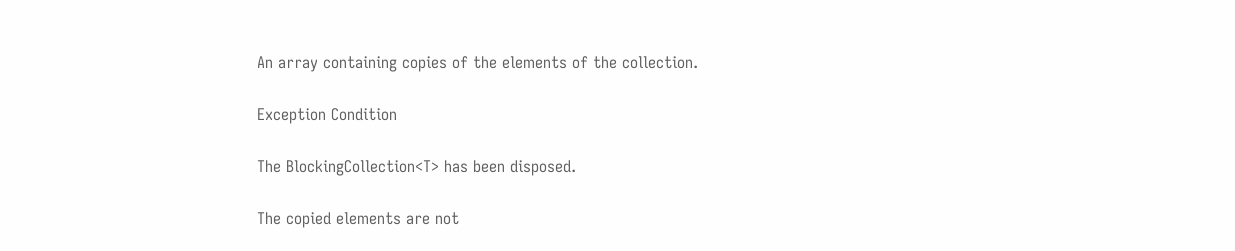An array containing copies of the elements of the collection.

Exception Condition

The BlockingCollection<T> has been disposed.

The copied elements are not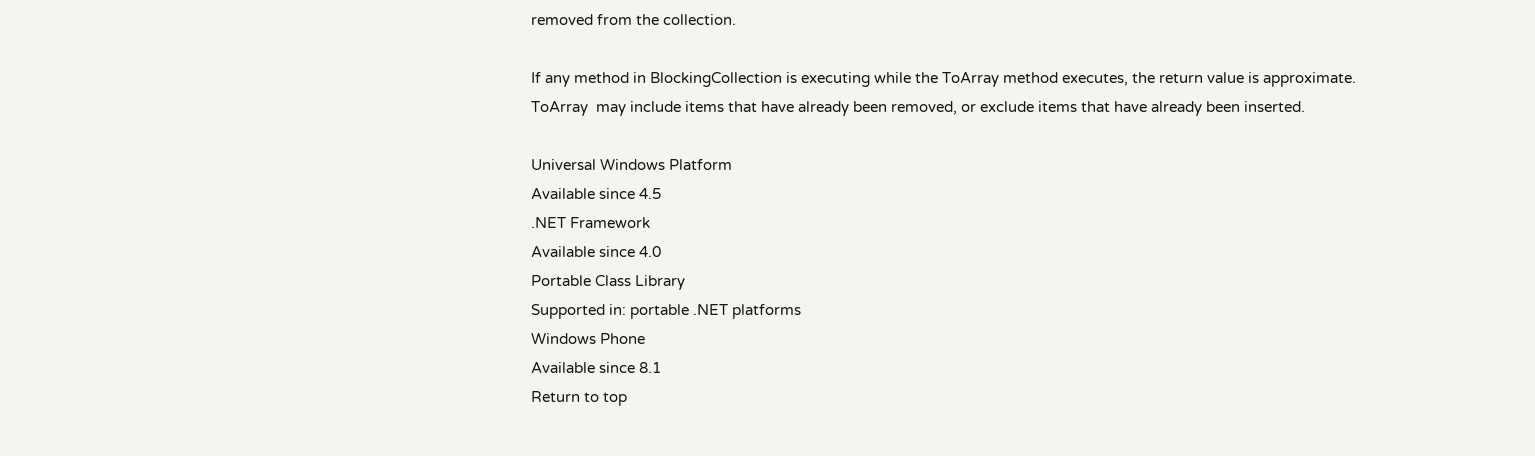removed from the collection.

If any method in BlockingCollection is executing while the ToArray method executes, the return value is approximate. ToArray  may include items that have already been removed, or exclude items that have already been inserted.

Universal Windows Platform
Available since 4.5
.NET Framework
Available since 4.0
Portable Class Library
Supported in: portable .NET platforms
Windows Phone
Available since 8.1
Return to top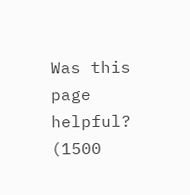Was this page helpful?
(1500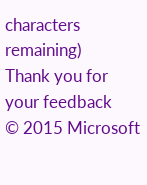characters remaining)
Thank you for your feedback
© 2015 Microsoft